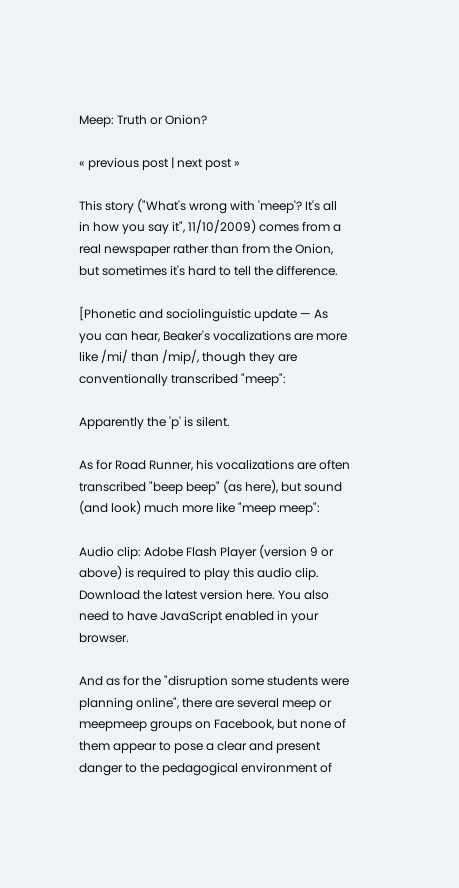Meep: Truth or Onion?

« previous post | next post »

This story ("What's wrong with 'meep'? It's all in how you say it", 11/10/2009) comes from a real newspaper rather than from the Onion, but sometimes it's hard to tell the difference.

[Phonetic and sociolinguistic update — As you can hear, Beaker's vocalizations are more like /mi/ than /mip/, though they are conventionally transcribed "meep":

Apparently the 'p' is silent.

As for Road Runner, his vocalizations are often transcribed "beep beep" (as here), but sound (and look) much more like "meep meep":

Audio clip: Adobe Flash Player (version 9 or above) is required to play this audio clip. Download the latest version here. You also need to have JavaScript enabled in your browser.

And as for the "disruption some students were planning online", there are several meep or meepmeep groups on Facebook, but none of them appear to pose a clear and present danger to the pedagogical environment of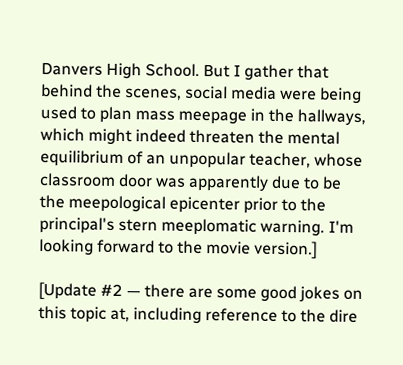Danvers High School. But I gather that behind the scenes, social media were being used to plan mass meepage in the hallways, which might indeed threaten the mental equilibrium of an unpopular teacher, whose classroom door was apparently due to be the meepological epicenter prior to the principal's stern meeplomatic warning. I'm looking forward to the movie version.]

[Update #2 — there are some good jokes on this topic at, including reference to the dire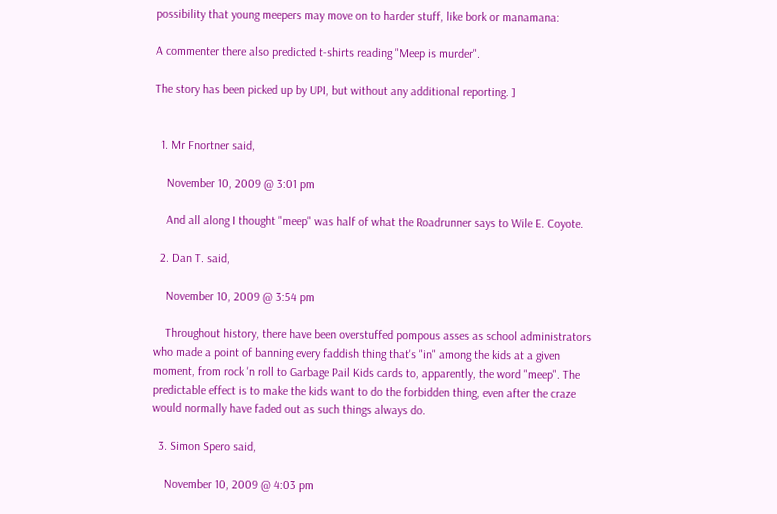possibility that young meepers may move on to harder stuff, like bork or manamana:

A commenter there also predicted t-shirts reading "Meep is murder".

The story has been picked up by UPI, but without any additional reporting. ]


  1. Mr Fnortner said,

    November 10, 2009 @ 3:01 pm

    And all along I thought "meep" was half of what the Roadrunner says to Wile E. Coyote.

  2. Dan T. said,

    November 10, 2009 @ 3:54 pm

    Throughout history, there have been overstuffed pompous asses as school administrators who made a point of banning every faddish thing that's "in" among the kids at a given moment, from rock 'n roll to Garbage Pail Kids cards to, apparently, the word "meep". The predictable effect is to make the kids want to do the forbidden thing, even after the craze would normally have faded out as such things always do.

  3. Simon Spero said,

    November 10, 2009 @ 4:03 pm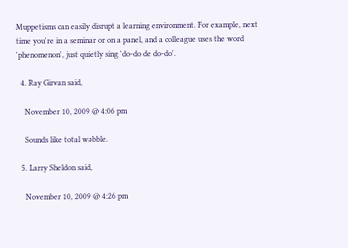Muppetisms can easily disrupt a learning environment. For example, next time you're in a seminar or on a panel, and a colleague uses the word 'phenomenon', just quietly sing 'do-do de do-do'.

  4. Ray Girvan said,

    November 10, 2009 @ 4:06 pm

    Sounds like total wəbble.

  5. Larry Sheldon said,

    November 10, 2009 @ 4:26 pm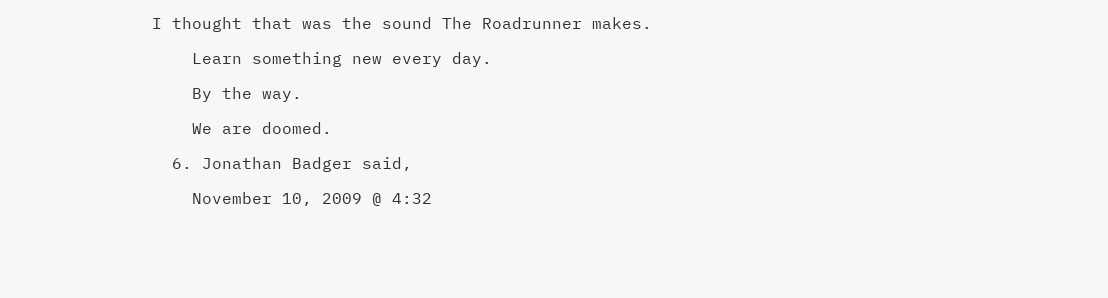I thought that was the sound The Roadrunner makes.

    Learn something new every day.

    By the way.

    We are doomed.

  6. Jonathan Badger said,

    November 10, 2009 @ 4:32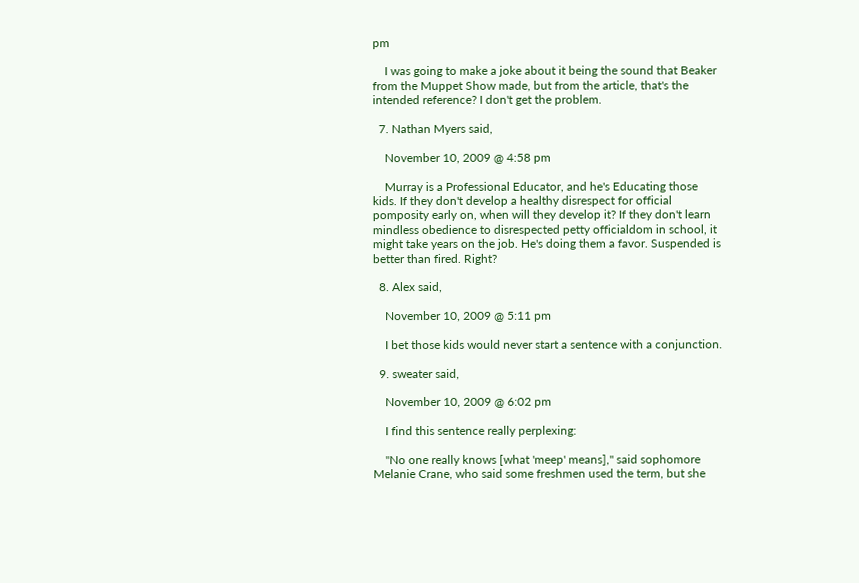pm

    I was going to make a joke about it being the sound that Beaker from the Muppet Show made, but from the article, that's the intended reference? I don't get the problem.

  7. Nathan Myers said,

    November 10, 2009 @ 4:58 pm

    Murray is a Professional Educator, and he's Educating those kids. If they don't develop a healthy disrespect for official pomposity early on, when will they develop it? If they don't learn mindless obedience to disrespected petty officialdom in school, it might take years on the job. He's doing them a favor. Suspended is better than fired. Right?

  8. Alex said,

    November 10, 2009 @ 5:11 pm

    I bet those kids would never start a sentence with a conjunction.

  9. sweater said,

    November 10, 2009 @ 6:02 pm

    I find this sentence really perplexing:

    "No one really knows [what 'meep' means]," said sophomore Melanie Crane, who said some freshmen used the term, but she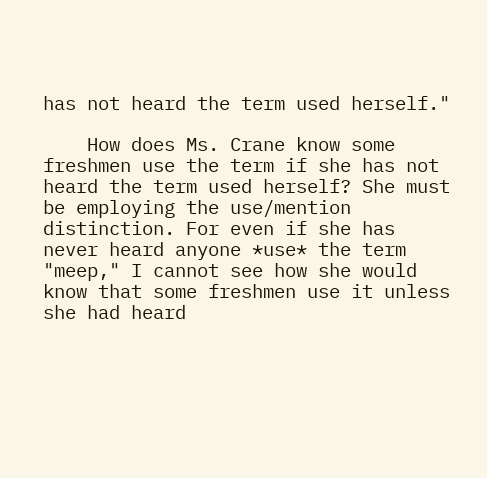has not heard the term used herself."

    How does Ms. Crane know some freshmen use the term if she has not heard the term used herself? She must be employing the use/mention distinction. For even if she has never heard anyone *use* the term "meep," I cannot see how she would know that some freshmen use it unless she had heard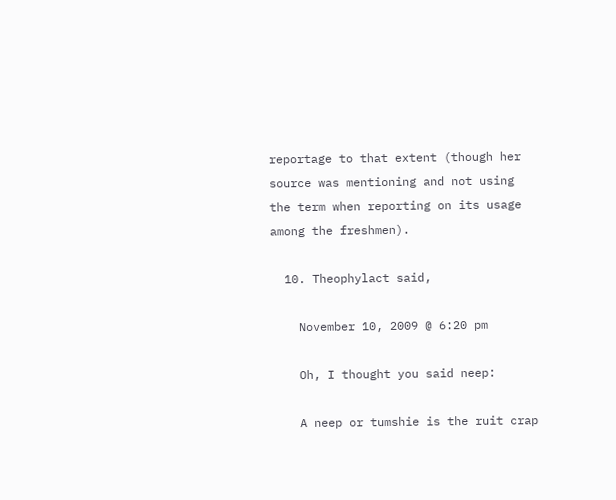reportage to that extent (though her source was mentioning and not using the term when reporting on its usage among the freshmen).

  10. Theophylact said,

    November 10, 2009 @ 6:20 pm

    Oh, I thought you said neep:

    A neep or tumshie is the ruit crap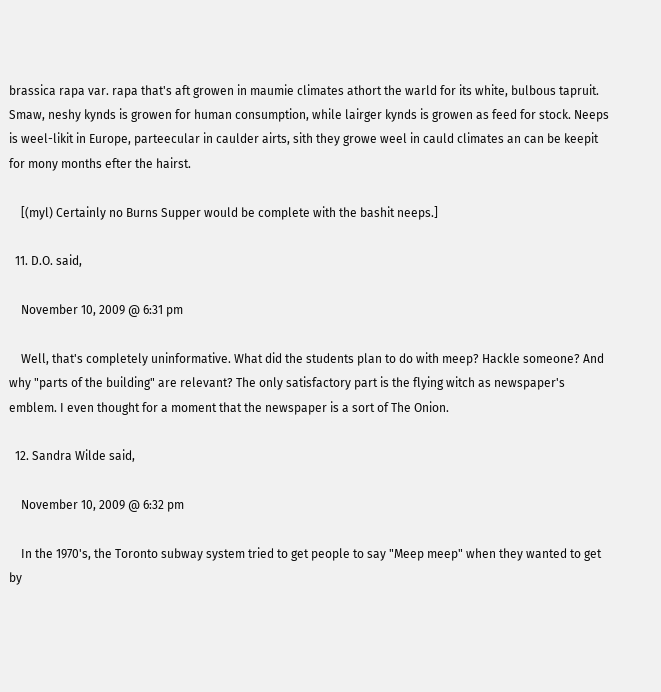brassica rapa var. rapa that's aft growen in maumie climates athort the warld for its white, bulbous tapruit. Smaw, neshy kynds is growen for human consumption, while lairger kynds is growen as feed for stock. Neeps is weel-likit in Europe, parteecular in caulder airts, sith they growe weel in cauld climates an can be keepit for mony months efter the hairst.

    [(myl) Certainly no Burns Supper would be complete with the bashit neeps.]

  11. D.O. said,

    November 10, 2009 @ 6:31 pm

    Well, that's completely uninformative. What did the students plan to do with meep? Hackle someone? And why "parts of the building" are relevant? The only satisfactory part is the flying witch as newspaper's emblem. I even thought for a moment that the newspaper is a sort of The Onion.

  12. Sandra Wilde said,

    November 10, 2009 @ 6:32 pm

    In the 1970's, the Toronto subway system tried to get people to say "Meep meep" when they wanted to get by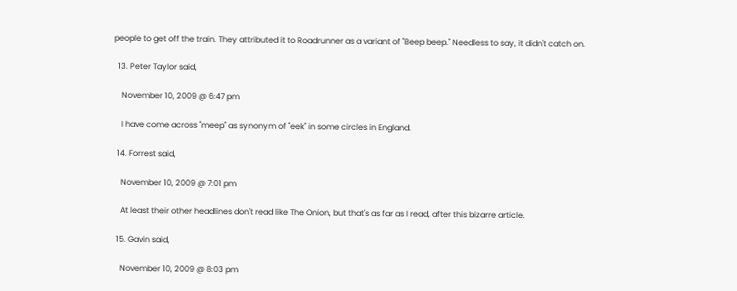people to get off the train. They attributed it to Roadrunner as a variant of "Beep beep." Needless to say, it didn't catch on.

  13. Peter Taylor said,

    November 10, 2009 @ 6:47 pm

    I have come across "meep" as synonym of "eek" in some circles in England.

  14. Forrest said,

    November 10, 2009 @ 7:01 pm

    At least their other headlines don't read like The Onion, but that's as far as I read, after this bizarre article.

  15. Gavin said,

    November 10, 2009 @ 8:03 pm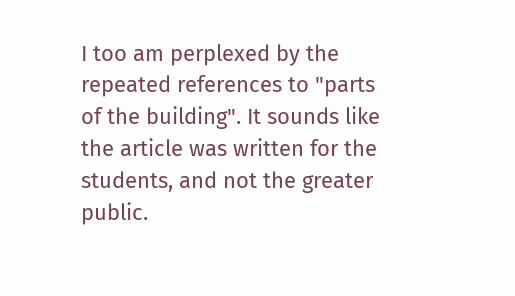I too am perplexed by the repeated references to "parts of the building". It sounds like the article was written for the students, and not the greater public.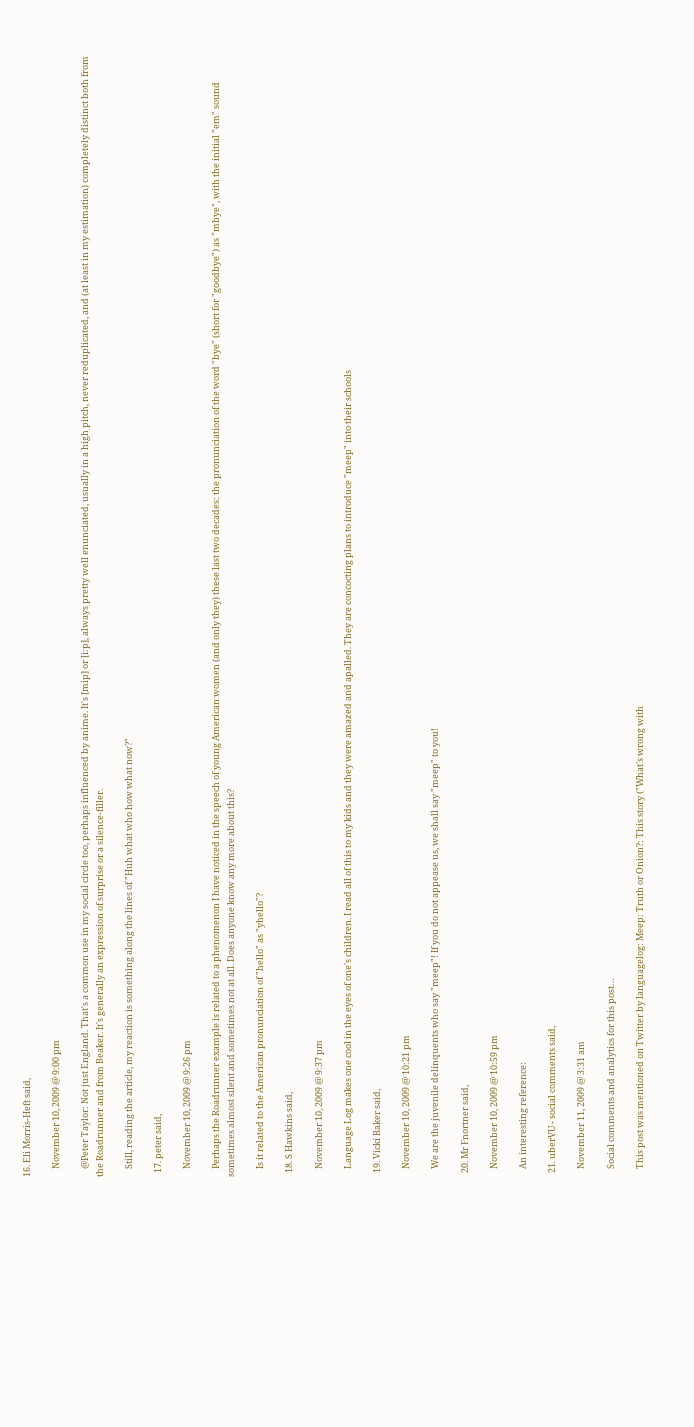16. Eli Morris-Heft said,

    November 10, 2009 @ 9:00 pm

    @Peter Taylor: Not just England. That's a common use in my social circle too, perhaps influenced by anime. It's [mip] or [i:p], always pretty well enunciated, usually in a high pitch, never reduplicated, and (at least in my estimation) completely distinct both from the Roadrunner and from Beaker. It's generally an expression of surprise or a silence-filler.

    Still, reading the article, my reaction is something along the lines of "Huh what who how what now?"

  17. peter said,

    November 10, 2009 @ 9:26 pm

    Perhaps the Roadrunner example is related to a phenomenon I have noticed in the speech of young American women (and only they) these last two decades: the pronunciation of the word "bye" (short for "goodbye") as "mbye", with the initial "em" sound sometimes almost silent and sometimes not at all. Does anyone know any more about this?

    Is it related to the American pronunciation of "hello" as "yhello"?

  18. S Hawkins said,

    November 10, 2009 @ 9:37 pm

    Language Log makes one cool in the eyes of one's children. I read all of this to my kids and they were amazed and apalled. They are concocting plans to introduce "meep" into their schools

  19. Vicki Baker said,

    November 10, 2009 @ 10:21 pm

    We are the juvenile delinquents who say "meep"! If you do not appease us, we shall say "meep" to you!

  20. Mr Fnortner said,

    November 10, 2009 @ 10:59 pm

    An interesting reference:

  21. uberVU - social comments said,

    November 11, 2009 @ 3:31 am

    Social comments and analytics for this post…

    This post was mentioned on Twitter by languagelog: Meep: Truth or Onion?: This story ("What's wrong with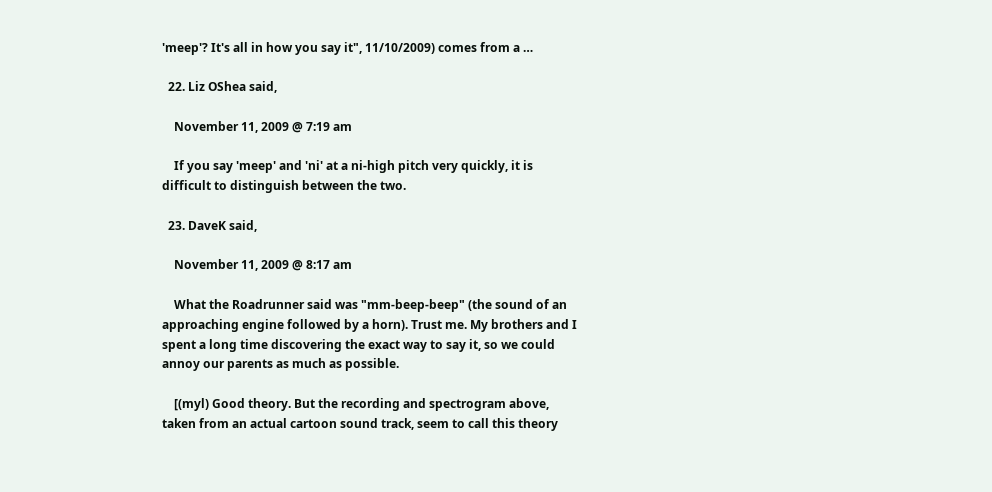'meep'? It's all in how you say it", 11/10/2009) comes from a …

  22. Liz OShea said,

    November 11, 2009 @ 7:19 am

    If you say 'meep' and 'ni' at a ni-high pitch very quickly, it is difficult to distinguish between the two.

  23. DaveK said,

    November 11, 2009 @ 8:17 am

    What the Roadrunner said was "mm-beep-beep" (the sound of an approaching engine followed by a horn). Trust me. My brothers and I spent a long time discovering the exact way to say it, so we could annoy our parents as much as possible.

    [(myl) Good theory. But the recording and spectrogram above, taken from an actual cartoon sound track, seem to call this theory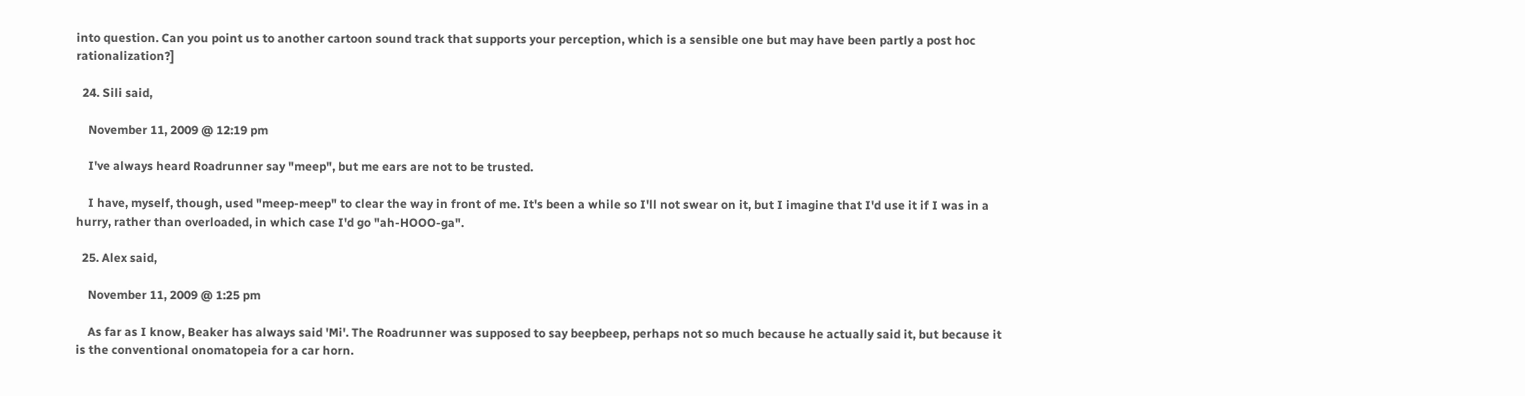into question. Can you point us to another cartoon sound track that supports your perception, which is a sensible one but may have been partly a post hoc rationalization?]

  24. Sili said,

    November 11, 2009 @ 12:19 pm

    I've always heard Roadrunner say "meep", but me ears are not to be trusted.

    I have, myself, though, used "meep-meep" to clear the way in front of me. It's been a while so I'll not swear on it, but I imagine that I'd use it if I was in a hurry, rather than overloaded, in which case I'd go "ah-HOOO-ga".

  25. Alex said,

    November 11, 2009 @ 1:25 pm

    As far as I know, Beaker has always said 'Mi'. The Roadrunner was supposed to say beepbeep, perhaps not so much because he actually said it, but because it is the conventional onomatopeia for a car horn.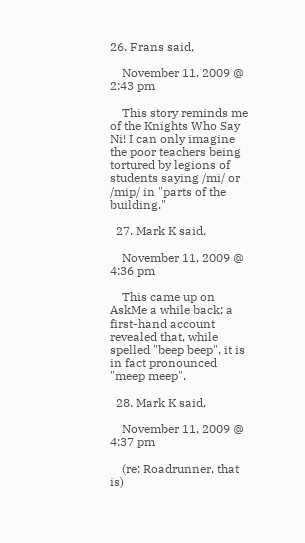26. Frans said,

    November 11, 2009 @ 2:43 pm

    This story reminds me of the Knights Who Say Ni! I can only imagine the poor teachers being tortured by legions of students saying /mi/ or /mip/ in "parts of the building."

  27. Mark K said,

    November 11, 2009 @ 4:36 pm

    This came up on AskMe a while back; a first-hand account revealed that, while spelled "beep beep", it is in fact pronounced "meep meep".

  28. Mark K said,

    November 11, 2009 @ 4:37 pm

    (re: Roadrunner, that is)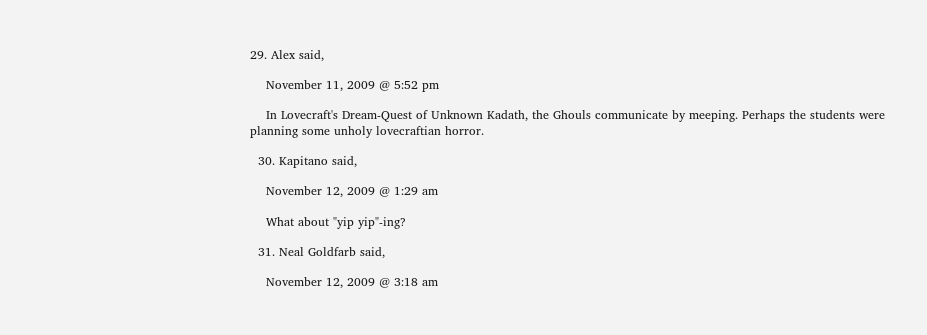29. Alex said,

    November 11, 2009 @ 5:52 pm

    In Lovecraft's Dream-Quest of Unknown Kadath, the Ghouls communicate by meeping. Perhaps the students were planning some unholy lovecraftian horror.

  30. Kapitano said,

    November 12, 2009 @ 1:29 am

    What about "yip yip"-ing?

  31. Neal Goldfarb said,

    November 12, 2009 @ 3:18 am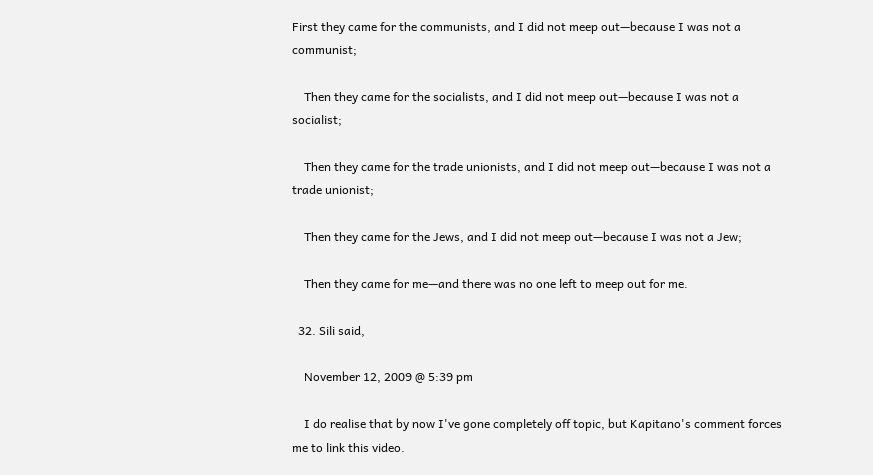First they came for the communists, and I did not meep out—because I was not a communist;

    Then they came for the socialists, and I did not meep out—because I was not a socialist;

    Then they came for the trade unionists, and I did not meep out—because I was not a trade unionist;

    Then they came for the Jews, and I did not meep out—because I was not a Jew;

    Then they came for me—and there was no one left to meep out for me.

  32. Sili said,

    November 12, 2009 @ 5:39 pm

    I do realise that by now I've gone completely off topic, but Kapitano's comment forces me to link this video.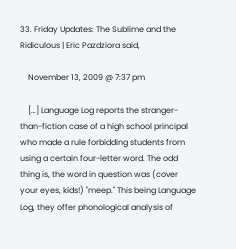33. Friday Updates: The Sublime and the Ridiculous | Eric Pazdziora said,

    November 13, 2009 @ 7:37 pm

    […] Language Log reports the stranger-than-fiction case of a high school principal who made a rule forbidding students from using a certain four-letter word. The odd thing is, the word in question was (cover your eyes, kids!) "meep." This being Language Log, they offer phonological analysis of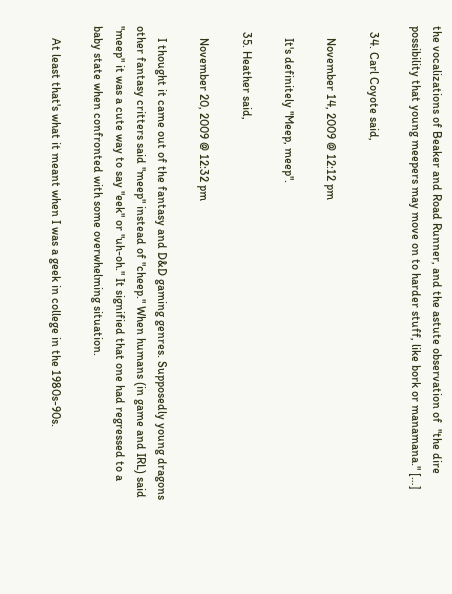the vocalizations of Beaker and Road Runner, and the astute observation of  "the dire possibility that young meepers may move on to harder stuff, like bork or manamana." […]

  34. Carl Coyote said,

    November 14, 2009 @ 12:12 pm

    It's definitely "Meep, meep".

  35. Heather said,

    November 20, 2009 @ 12:32 pm

    I thought it came out of the fantasy and D&D gaming genres. Supposedly young dragons other fantasy critters said "meep" instead of "cheep." When humans (in game and IRL) said "meep" it was a cute way to say "eek" or "uh-oh." It signified that one had regressed to a baby state when confronted with some overwhelming situation.

    At least that's what it meant when I was a geek in college in the 1980s-90s.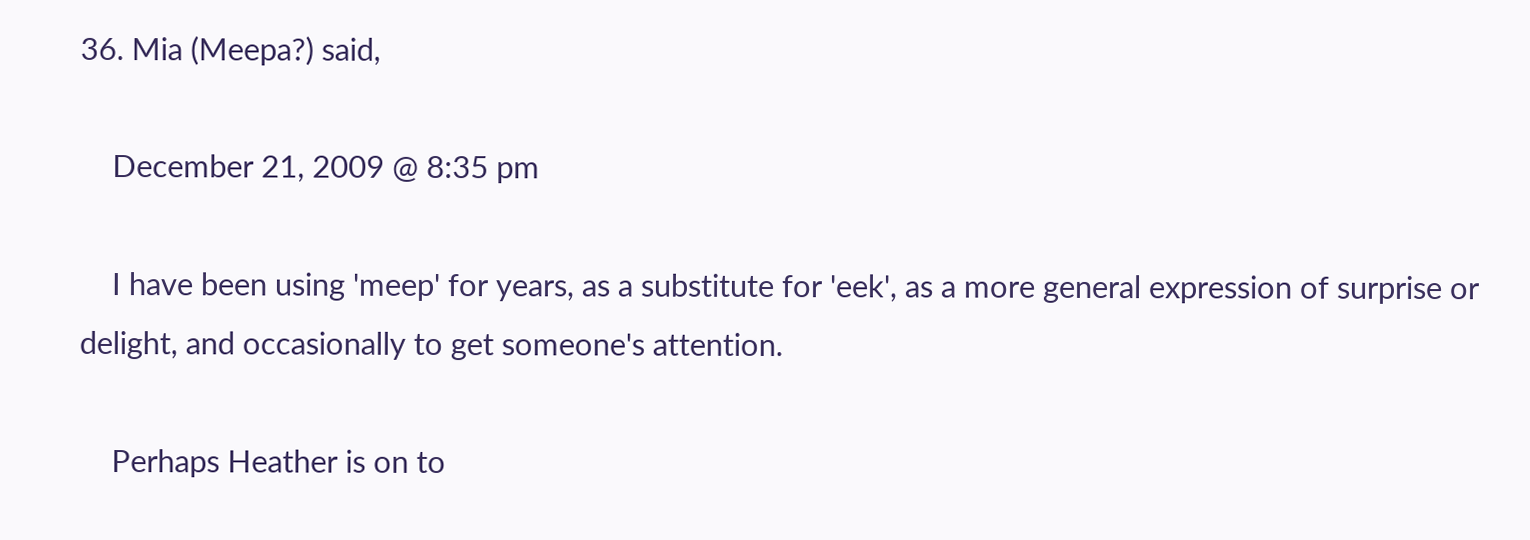36. Mia (Meepa?) said,

    December 21, 2009 @ 8:35 pm

    I have been using 'meep' for years, as a substitute for 'eek', as a more general expression of surprise or delight, and occasionally to get someone's attention.

    Perhaps Heather is on to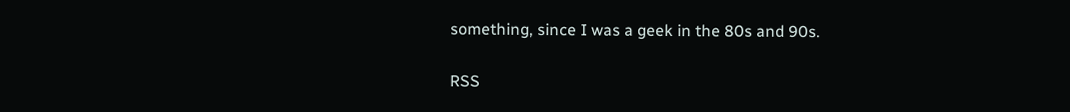something, since I was a geek in the 80s and 90s.

RSS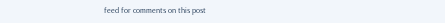feed for comments on this post